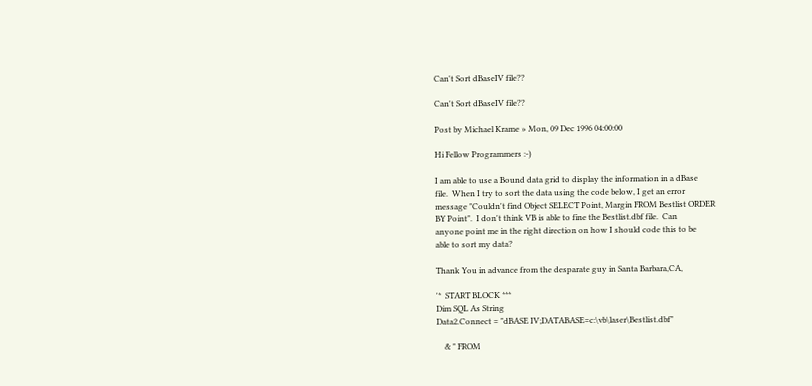Can't Sort dBaseIV file??

Can't Sort dBaseIV file??

Post by Michael Krame » Mon, 09 Dec 1996 04:00:00

Hi Fellow Programmers :-)

I am able to use a Bound data grid to display the information in a dBase
file.  When I try to sort the data using the code below, I get an error
message "Couldn't find Object SELECT Point, Margin FROM Bestlist ORDER
BY Point".  I don't think VB is able to fine the Bestlist.dbf file.  Can
anyone point me in the right direction on how I should code this to be
able to sort my data?

Thank You in advance from the desparate guy in Santa Barbara,CA,

'*  START BLOCK ***
Dim SQL As String
Data2.Connect = "dBASE IV;DATABASE=c:\vb\laser\Bestlist.dbf"

    & " FROM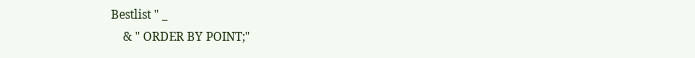Bestlist " _
    & " ORDER BY POINT;"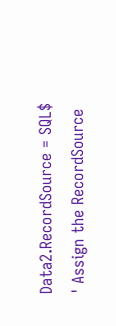Data2.RecordSource = SQL$       ' Assign the RecordSource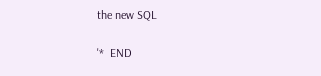the new SQL

'*  END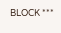BLOCK ***